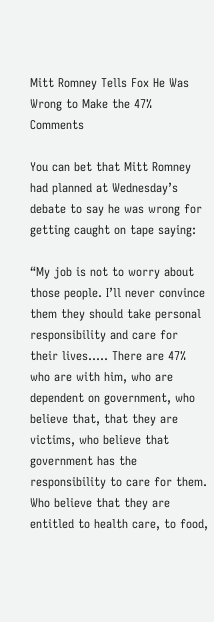Mitt Romney Tells Fox He Was Wrong to Make the 47% Comments

You can bet that Mitt Romney had planned at Wednesday’s debate to say he was wrong for getting caught on tape saying:

“My job is not to worry about those people. I’ll never convince them they should take personal responsibility and care for their lives….. There are 47% who are with him, who are dependent on government, who believe that, that they are victims, who believe that government has the responsibility to care for them. Who believe that they are entitled to health care, to food,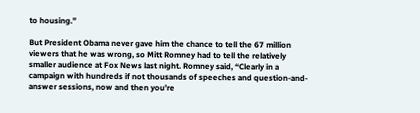to housing.”

But President Obama never gave him the chance to tell the 67 million viewers that he was wrong, so Mitt Romney had to tell the relatively smaller audience at Fox News last night. Romney said, “Clearly in a campaign with hundreds if not thousands of speeches and question-and-answer sessions, now and then you’re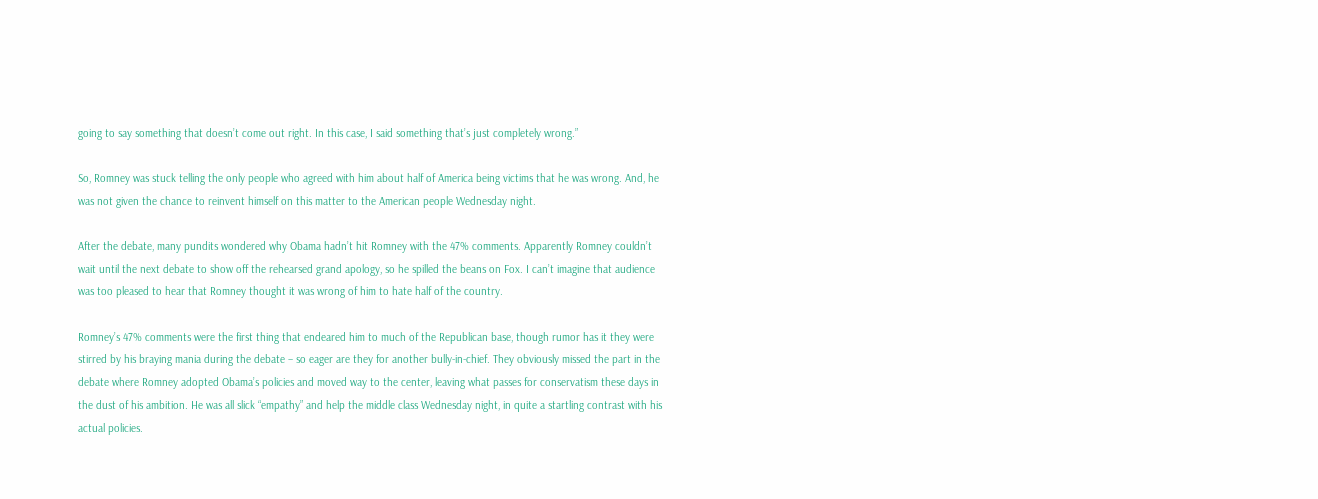going to say something that doesn’t come out right. In this case, I said something that’s just completely wrong.”

So, Romney was stuck telling the only people who agreed with him about half of America being victims that he was wrong. And, he was not given the chance to reinvent himself on this matter to the American people Wednesday night.

After the debate, many pundits wondered why Obama hadn’t hit Romney with the 47% comments. Apparently Romney couldn’t wait until the next debate to show off the rehearsed grand apology, so he spilled the beans on Fox. I can’t imagine that audience was too pleased to hear that Romney thought it was wrong of him to hate half of the country.

Romney’s 47% comments were the first thing that endeared him to much of the Republican base, though rumor has it they were stirred by his braying mania during the debate – so eager are they for another bully-in-chief. They obviously missed the part in the debate where Romney adopted Obama’s policies and moved way to the center, leaving what passes for conservatism these days in the dust of his ambition. He was all slick “empathy” and help the middle class Wednesday night, in quite a startling contrast with his actual policies.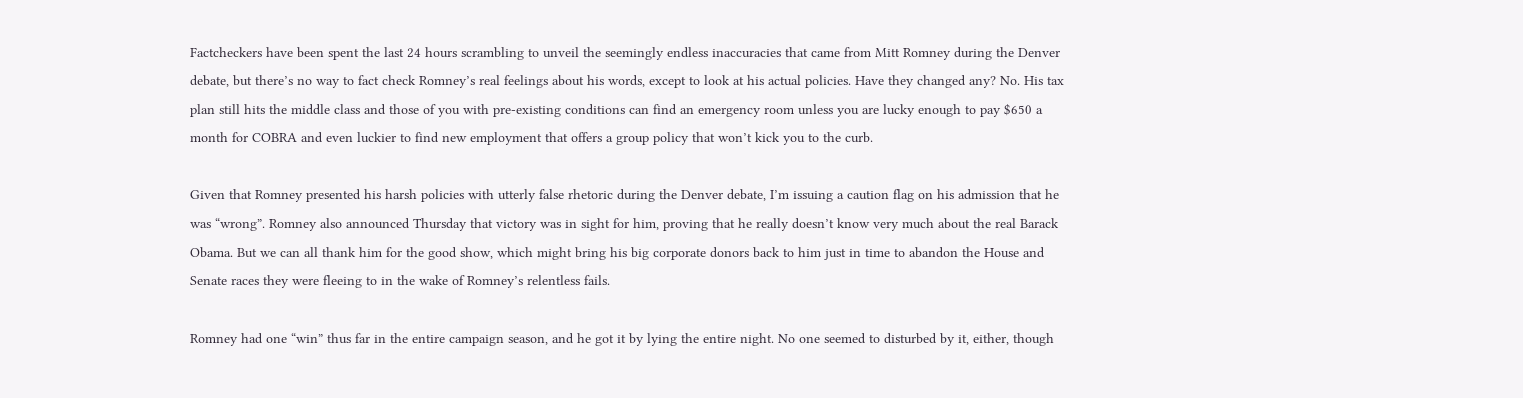Factcheckers have been spent the last 24 hours scrambling to unveil the seemingly endless inaccuracies that came from Mitt Romney during the Denver debate, but there’s no way to fact check Romney’s real feelings about his words, except to look at his actual policies. Have they changed any? No. His tax plan still hits the middle class and those of you with pre-existing conditions can find an emergency room unless you are lucky enough to pay $650 a month for COBRA and even luckier to find new employment that offers a group policy that won’t kick you to the curb.

Given that Romney presented his harsh policies with utterly false rhetoric during the Denver debate, I’m issuing a caution flag on his admission that he was “wrong”. Romney also announced Thursday that victory was in sight for him, proving that he really doesn’t know very much about the real Barack Obama. But we can all thank him for the good show, which might bring his big corporate donors back to him just in time to abandon the House and Senate races they were fleeing to in the wake of Romney’s relentless fails.

Romney had one “win” thus far in the entire campaign season, and he got it by lying the entire night. No one seemed to disturbed by it, either, though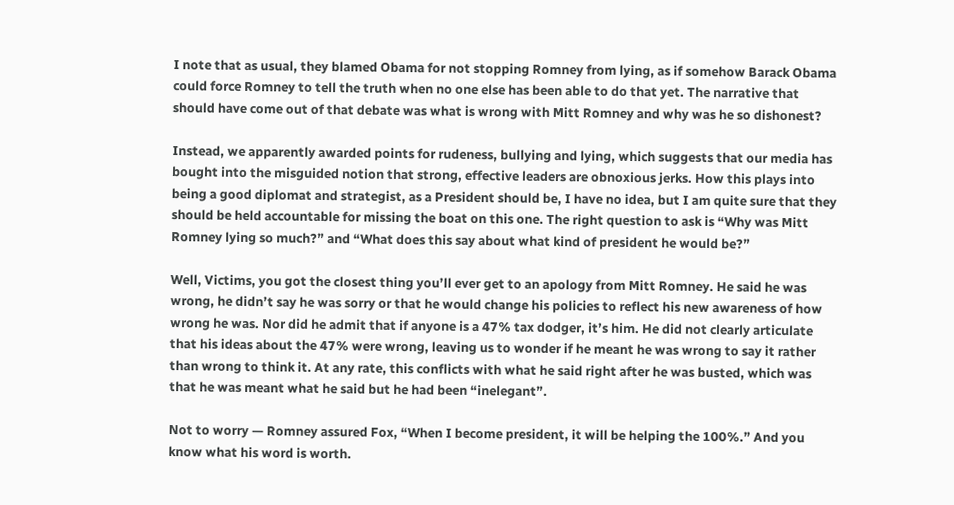I note that as usual, they blamed Obama for not stopping Romney from lying, as if somehow Barack Obama could force Romney to tell the truth when no one else has been able to do that yet. The narrative that should have come out of that debate was what is wrong with Mitt Romney and why was he so dishonest?

Instead, we apparently awarded points for rudeness, bullying and lying, which suggests that our media has bought into the misguided notion that strong, effective leaders are obnoxious jerks. How this plays into being a good diplomat and strategist, as a President should be, I have no idea, but I am quite sure that they should be held accountable for missing the boat on this one. The right question to ask is “Why was Mitt Romney lying so much?” and “What does this say about what kind of president he would be?”

Well, Victims, you got the closest thing you’ll ever get to an apology from Mitt Romney. He said he was wrong, he didn’t say he was sorry or that he would change his policies to reflect his new awareness of how wrong he was. Nor did he admit that if anyone is a 47% tax dodger, it’s him. He did not clearly articulate that his ideas about the 47% were wrong, leaving us to wonder if he meant he was wrong to say it rather than wrong to think it. At any rate, this conflicts with what he said right after he was busted, which was that he was meant what he said but he had been “inelegant”.

Not to worry — Romney assured Fox, “When I become president, it will be helping the 100%.” And you know what his word is worth.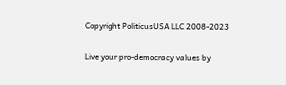Copyright PoliticusUSA LLC 2008-2023

Live your pro-democracy values by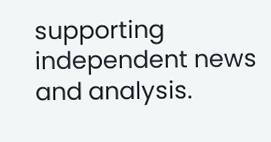supporting independent news and analysis.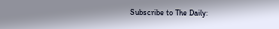Subscribe to The Daily: